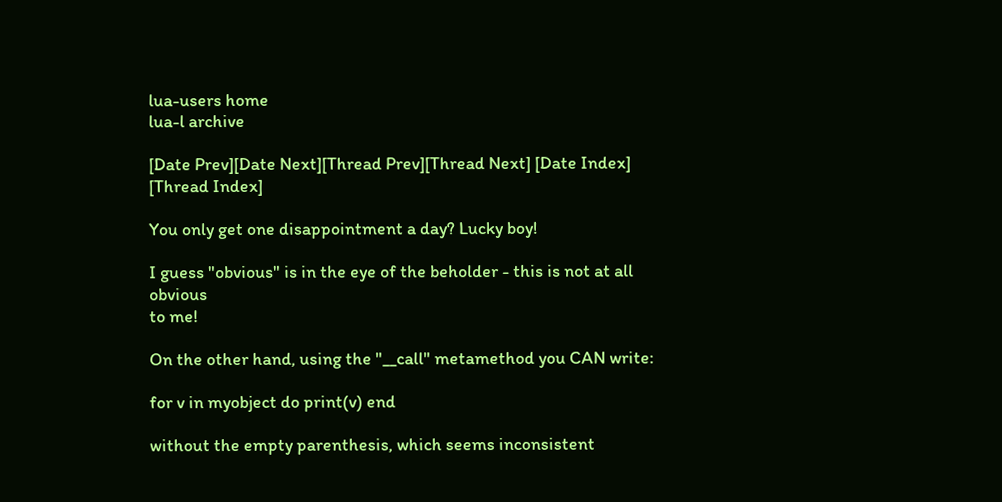lua-users home
lua-l archive

[Date Prev][Date Next][Thread Prev][Thread Next] [Date Index] [Thread Index]

You only get one disappointment a day? Lucky boy!

I guess "obvious" is in the eye of the beholder - this is not at all obvious
to me!

On the other hand, using the "__call" metamethod you CAN write:

for v in myobject do print(v) end

without the empty parenthesis, which seems inconsistent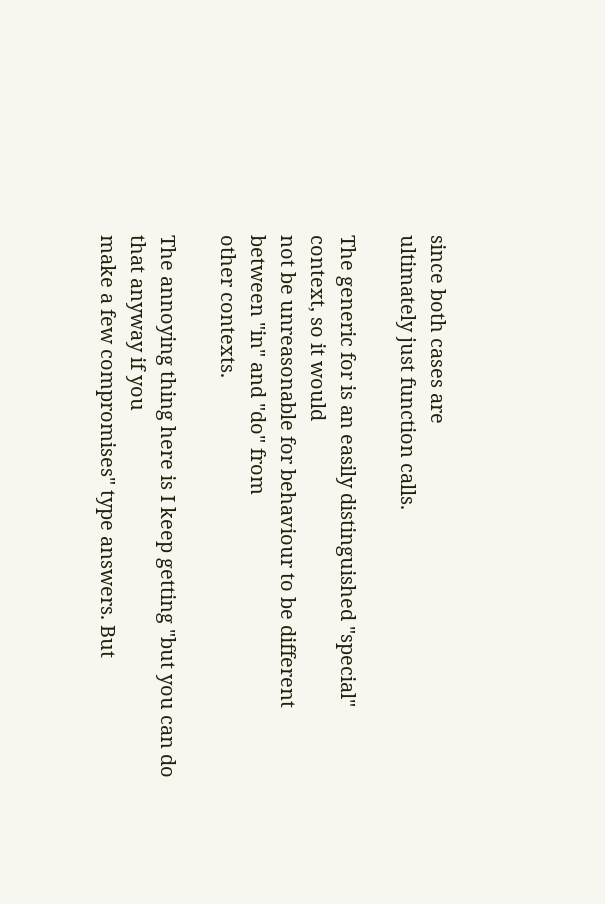since both cases are
ultimately just function calls.

The generic for is an easily distinguished "special" context, so it would
not be unreasonable for behaviour to be different between "in" and "do" from
other contexts.

The annoying thing here is I keep getting "but you can do that anyway if you
make a few compromises" type answers. But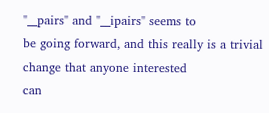"__pairs" and "__ipairs" seems to
be going forward, and this really is a trivial change that anyone interested
can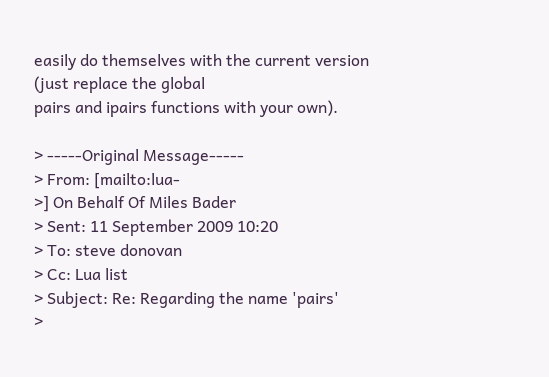easily do themselves with the current version (just replace the global
pairs and ipairs functions with your own).

> -----Original Message-----
> From: [mailto:lua-
>] On Behalf Of Miles Bader
> Sent: 11 September 2009 10:20
> To: steve donovan
> Cc: Lua list
> Subject: Re: Regarding the name 'pairs'
>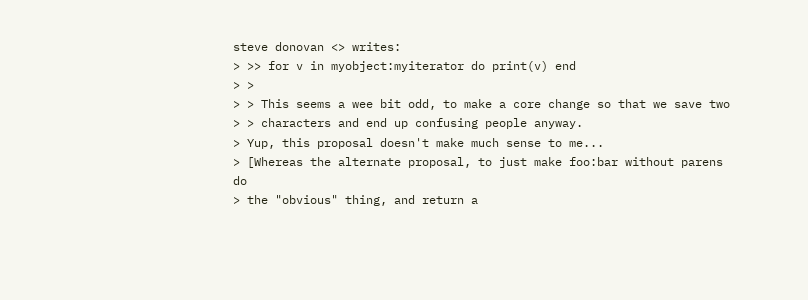steve donovan <> writes:
> >> for v in myobject:myiterator do print(v) end
> >
> > This seems a wee bit odd, to make a core change so that we save two
> > characters and end up confusing people anyway.
> Yup, this proposal doesn't make much sense to me...
> [Whereas the alternate proposal, to just make foo:bar without parens do
> the "obvious" thing, and return a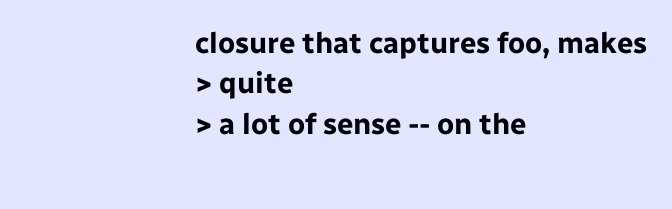closure that captures foo, makes
> quite
> a lot of sense -- on the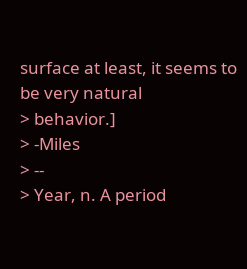surface at least, it seems to be very natural
> behavior.]
> -Miles
> --
> Year, n. A period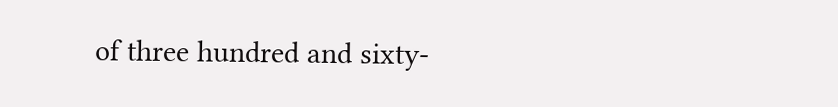of three hundred and sixty-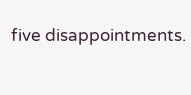five disappointments.